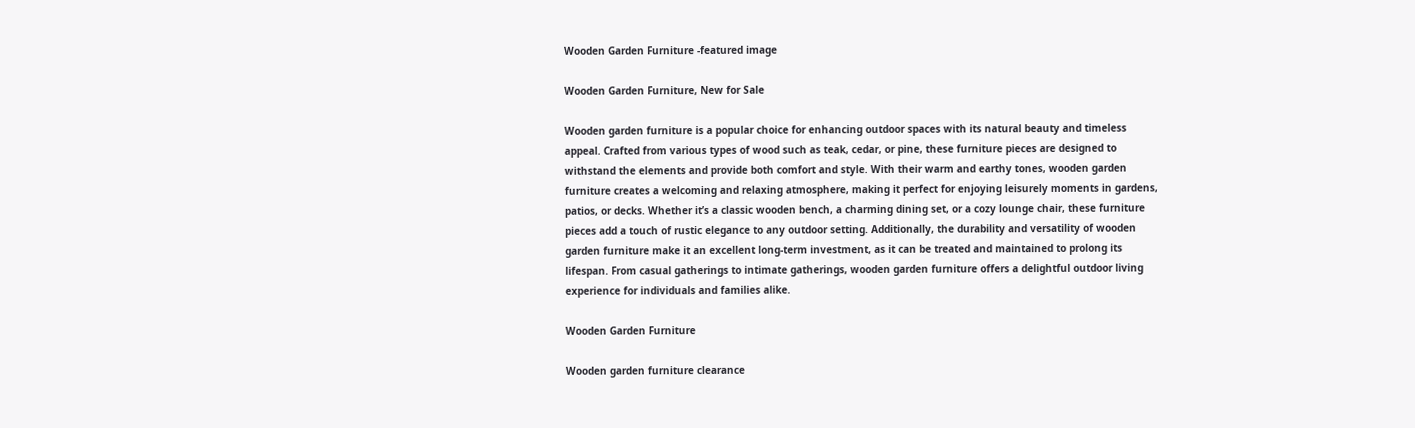Wooden Garden Furniture -featured image

Wooden Garden Furniture, New for Sale

Wooden garden furniture is a popular choice for enhancing outdoor spaces with its natural beauty and timeless appeal. Crafted from various types of wood such as teak, cedar, or pine, these furniture pieces are designed to withstand the elements and provide both comfort and style. With their warm and earthy tones, wooden garden furniture creates a welcoming and relaxing atmosphere, making it perfect for enjoying leisurely moments in gardens, patios, or decks. Whether it’s a classic wooden bench, a charming dining set, or a cozy lounge chair, these furniture pieces add a touch of rustic elegance to any outdoor setting. Additionally, the durability and versatility of wooden garden furniture make it an excellent long-term investment, as it can be treated and maintained to prolong its lifespan. From casual gatherings to intimate gatherings, wooden garden furniture offers a delightful outdoor living experience for individuals and families alike.

Wooden Garden Furniture

Wooden garden furniture clearance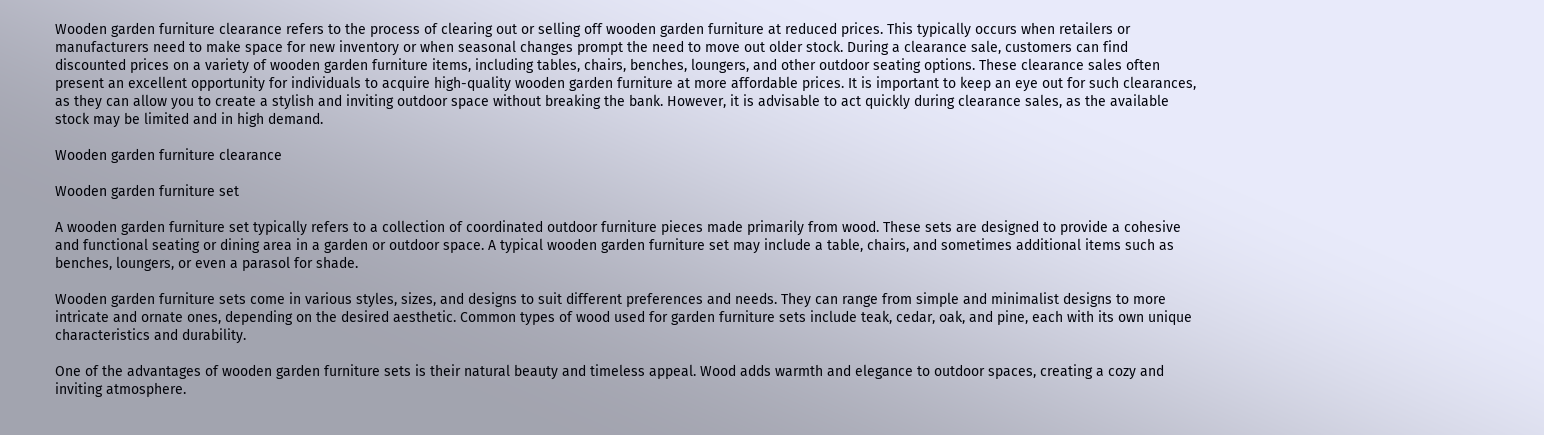Wooden garden furniture clearance refers to the process of clearing out or selling off wooden garden furniture at reduced prices. This typically occurs when retailers or manufacturers need to make space for new inventory or when seasonal changes prompt the need to move out older stock. During a clearance sale, customers can find discounted prices on a variety of wooden garden furniture items, including tables, chairs, benches, loungers, and other outdoor seating options. These clearance sales often present an excellent opportunity for individuals to acquire high-quality wooden garden furniture at more affordable prices. It is important to keep an eye out for such clearances, as they can allow you to create a stylish and inviting outdoor space without breaking the bank. However, it is advisable to act quickly during clearance sales, as the available stock may be limited and in high demand.

Wooden garden furniture clearance

Wooden garden furniture set

A wooden garden furniture set typically refers to a collection of coordinated outdoor furniture pieces made primarily from wood. These sets are designed to provide a cohesive and functional seating or dining area in a garden or outdoor space. A typical wooden garden furniture set may include a table, chairs, and sometimes additional items such as benches, loungers, or even a parasol for shade.

Wooden garden furniture sets come in various styles, sizes, and designs to suit different preferences and needs. They can range from simple and minimalist designs to more intricate and ornate ones, depending on the desired aesthetic. Common types of wood used for garden furniture sets include teak, cedar, oak, and pine, each with its own unique characteristics and durability.

One of the advantages of wooden garden furniture sets is their natural beauty and timeless appeal. Wood adds warmth and elegance to outdoor spaces, creating a cozy and inviting atmosphere.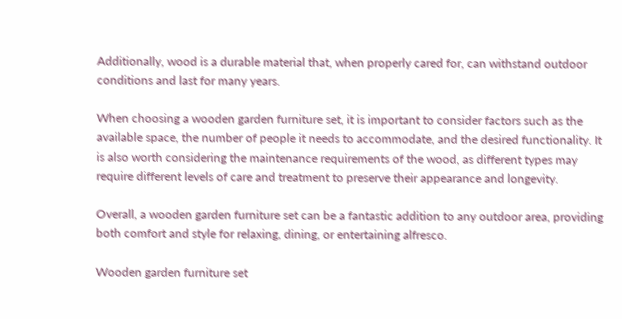Additionally, wood is a durable material that, when properly cared for, can withstand outdoor conditions and last for many years.

When choosing a wooden garden furniture set, it is important to consider factors such as the available space, the number of people it needs to accommodate, and the desired functionality. It is also worth considering the maintenance requirements of the wood, as different types may require different levels of care and treatment to preserve their appearance and longevity.

Overall, a wooden garden furniture set can be a fantastic addition to any outdoor area, providing both comfort and style for relaxing, dining, or entertaining alfresco.

Wooden garden furniture set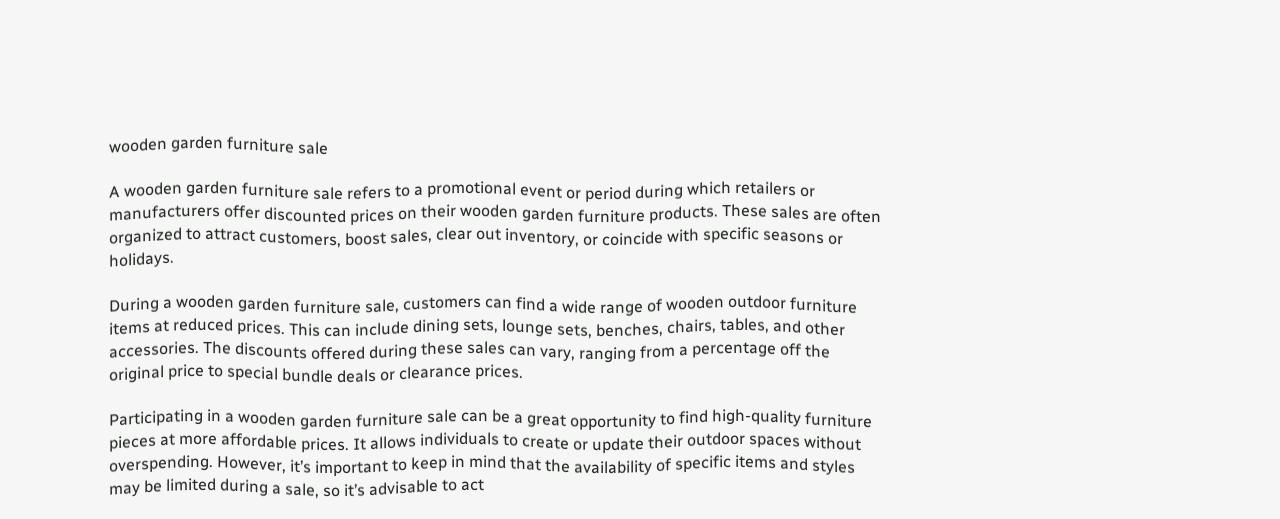wooden garden furniture sale

A wooden garden furniture sale refers to a promotional event or period during which retailers or manufacturers offer discounted prices on their wooden garden furniture products. These sales are often organized to attract customers, boost sales, clear out inventory, or coincide with specific seasons or holidays.

During a wooden garden furniture sale, customers can find a wide range of wooden outdoor furniture items at reduced prices. This can include dining sets, lounge sets, benches, chairs, tables, and other accessories. The discounts offered during these sales can vary, ranging from a percentage off the original price to special bundle deals or clearance prices.

Participating in a wooden garden furniture sale can be a great opportunity to find high-quality furniture pieces at more affordable prices. It allows individuals to create or update their outdoor spaces without overspending. However, it’s important to keep in mind that the availability of specific items and styles may be limited during a sale, so it’s advisable to act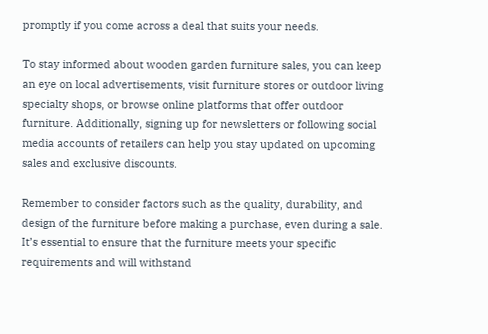promptly if you come across a deal that suits your needs.

To stay informed about wooden garden furniture sales, you can keep an eye on local advertisements, visit furniture stores or outdoor living specialty shops, or browse online platforms that offer outdoor furniture. Additionally, signing up for newsletters or following social media accounts of retailers can help you stay updated on upcoming sales and exclusive discounts.

Remember to consider factors such as the quality, durability, and design of the furniture before making a purchase, even during a sale. It’s essential to ensure that the furniture meets your specific requirements and will withstand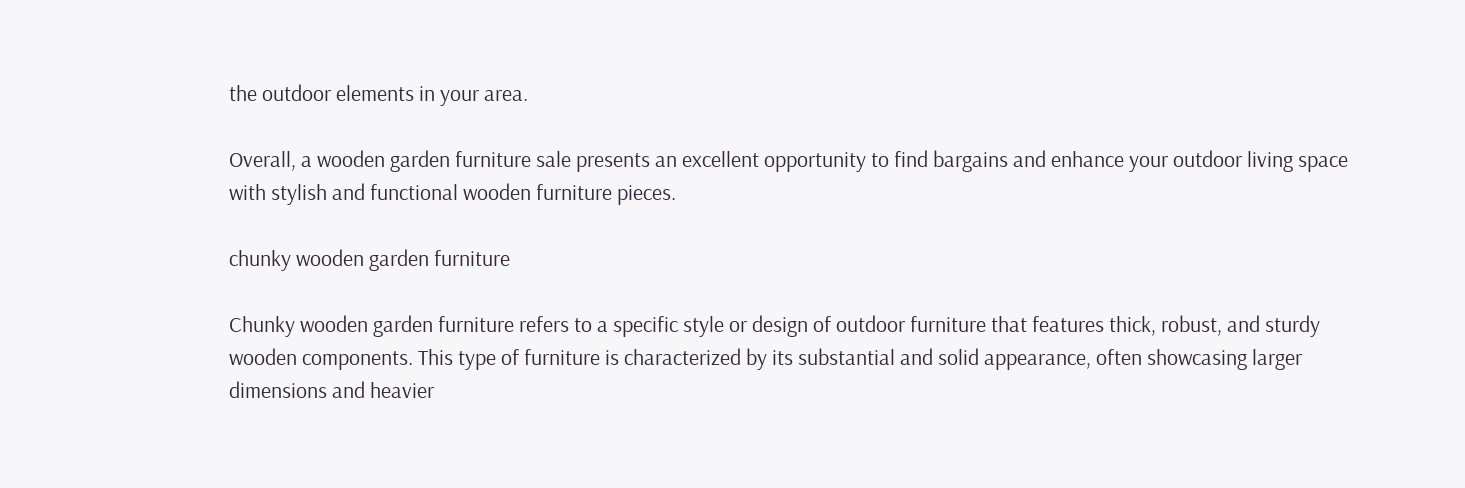the outdoor elements in your area.

Overall, a wooden garden furniture sale presents an excellent opportunity to find bargains and enhance your outdoor living space with stylish and functional wooden furniture pieces.

chunky wooden garden furniture

Chunky wooden garden furniture refers to a specific style or design of outdoor furniture that features thick, robust, and sturdy wooden components. This type of furniture is characterized by its substantial and solid appearance, often showcasing larger dimensions and heavier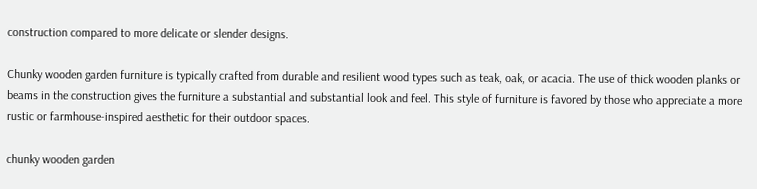construction compared to more delicate or slender designs.

Chunky wooden garden furniture is typically crafted from durable and resilient wood types such as teak, oak, or acacia. The use of thick wooden planks or beams in the construction gives the furniture a substantial and substantial look and feel. This style of furniture is favored by those who appreciate a more rustic or farmhouse-inspired aesthetic for their outdoor spaces.

chunky wooden garden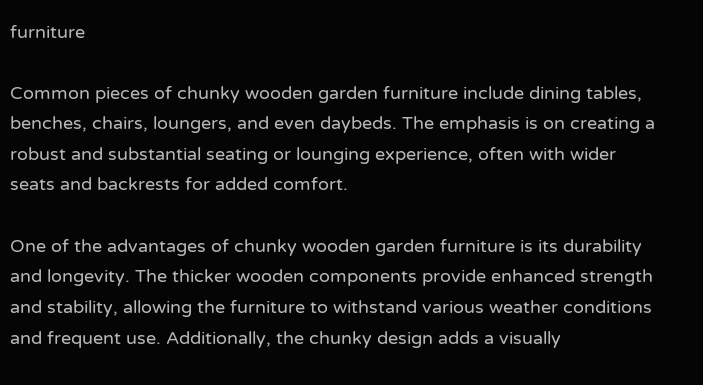furniture

Common pieces of chunky wooden garden furniture include dining tables, benches, chairs, loungers, and even daybeds. The emphasis is on creating a robust and substantial seating or lounging experience, often with wider seats and backrests for added comfort.

One of the advantages of chunky wooden garden furniture is its durability and longevity. The thicker wooden components provide enhanced strength and stability, allowing the furniture to withstand various weather conditions and frequent use. Additionally, the chunky design adds a visually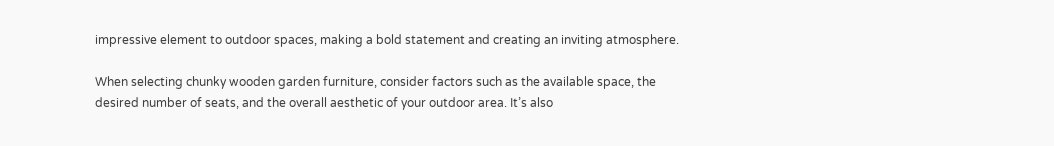impressive element to outdoor spaces, making a bold statement and creating an inviting atmosphere.

When selecting chunky wooden garden furniture, consider factors such as the available space, the desired number of seats, and the overall aesthetic of your outdoor area. It’s also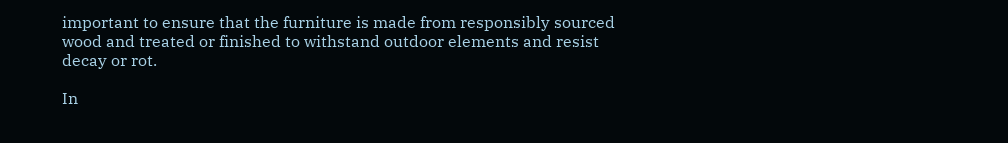important to ensure that the furniture is made from responsibly sourced wood and treated or finished to withstand outdoor elements and resist decay or rot.

In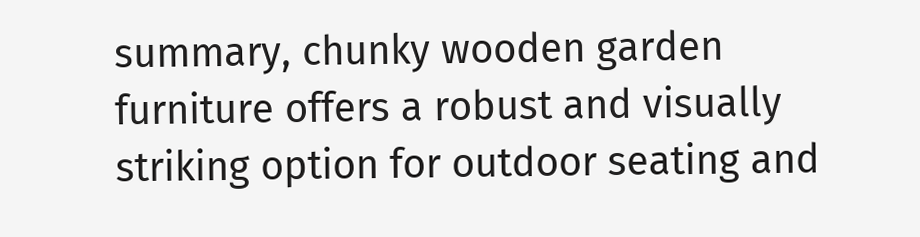summary, chunky wooden garden furniture offers a robust and visually striking option for outdoor seating and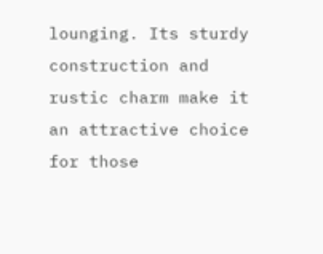lounging. Its sturdy construction and rustic charm make it an attractive choice for those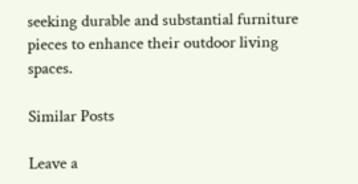seeking durable and substantial furniture pieces to enhance their outdoor living spaces.

Similar Posts

Leave a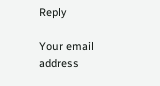Reply

Your email address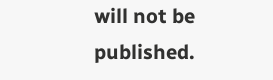will not be published.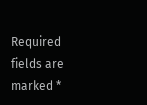Required fields are marked *